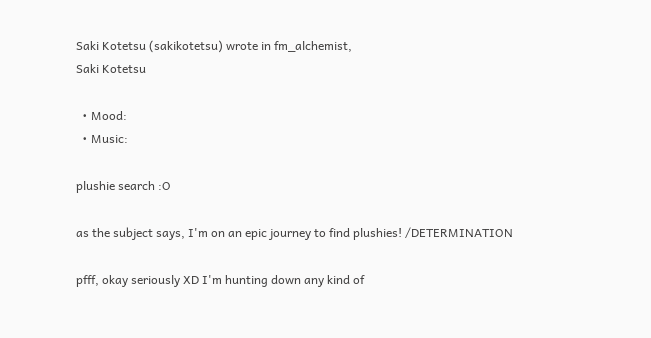Saki Kotetsu (sakikotetsu) wrote in fm_alchemist,
Saki Kotetsu

  • Mood:
  • Music:

plushie search :O

as the subject says, I'm on an epic journey to find plushies! /DETERMINATION

pfff, okay seriously XD I'm hunting down any kind of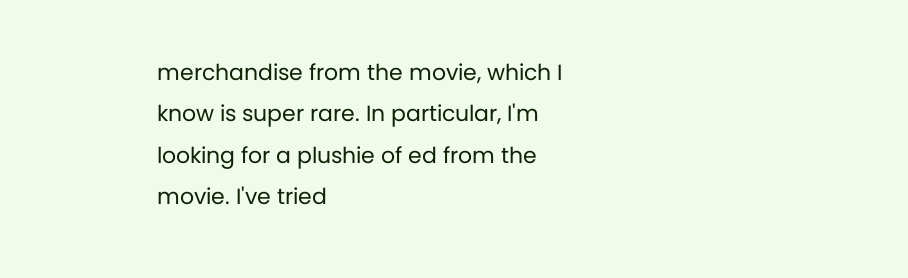merchandise from the movie, which I know is super rare. In particular, I'm looking for a plushie of ed from the movie. I've tried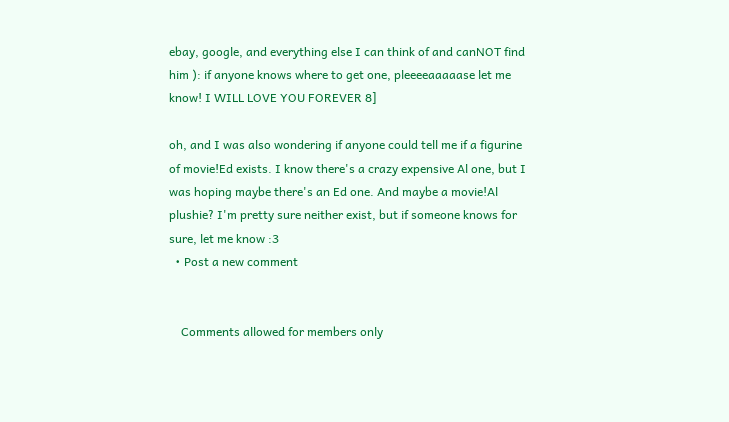ebay, google, and everything else I can think of and canNOT find him ): if anyone knows where to get one, pleeeeaaaaase let me know! I WILL LOVE YOU FOREVER 8]

oh, and I was also wondering if anyone could tell me if a figurine of movie!Ed exists. I know there's a crazy expensive Al one, but I was hoping maybe there's an Ed one. And maybe a movie!Al plushie? I'm pretty sure neither exist, but if someone knows for sure, let me know :3
  • Post a new comment


    Comments allowed for members only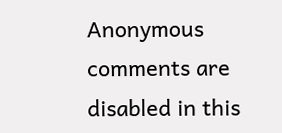Anonymous comments are disabled in this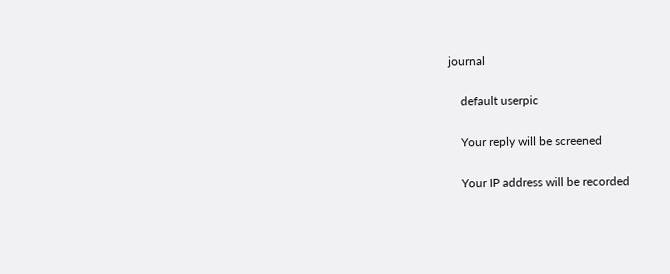journal

    default userpic

    Your reply will be screened

    Your IP address will be recorded